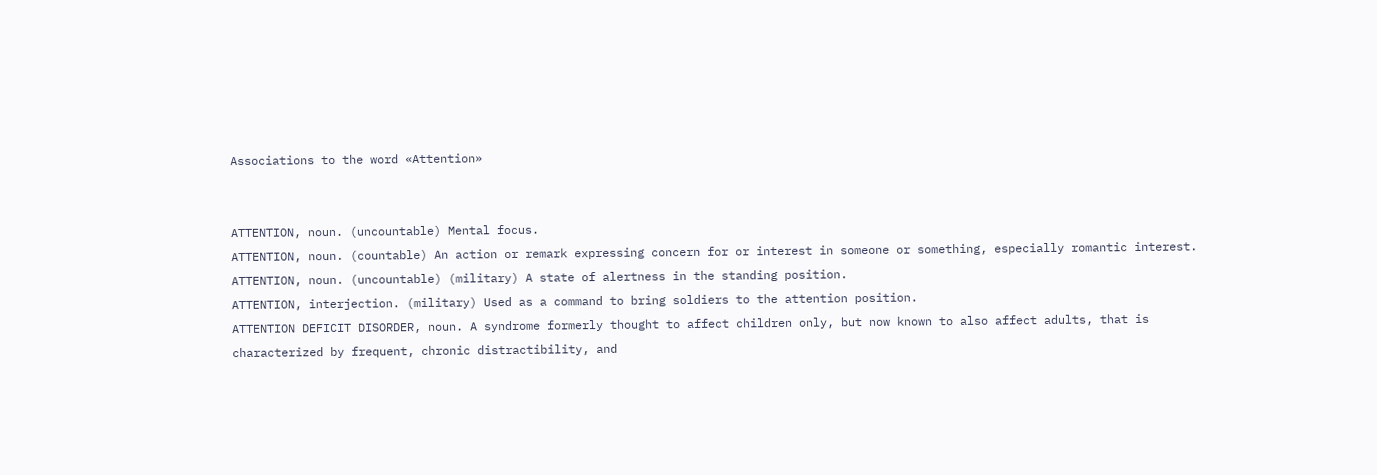Associations to the word «Attention»


ATTENTION, noun. (uncountable) Mental focus.
ATTENTION, noun. (countable) An action or remark expressing concern for or interest in someone or something, especially romantic interest.
ATTENTION, noun. (uncountable) (military) A state of alertness in the standing position.
ATTENTION, interjection. (military) Used as a command to bring soldiers to the attention position.
ATTENTION DEFICIT DISORDER, noun. A syndrome formerly thought to affect children only, but now known to also affect adults, that is characterized by frequent, chronic distractibility, and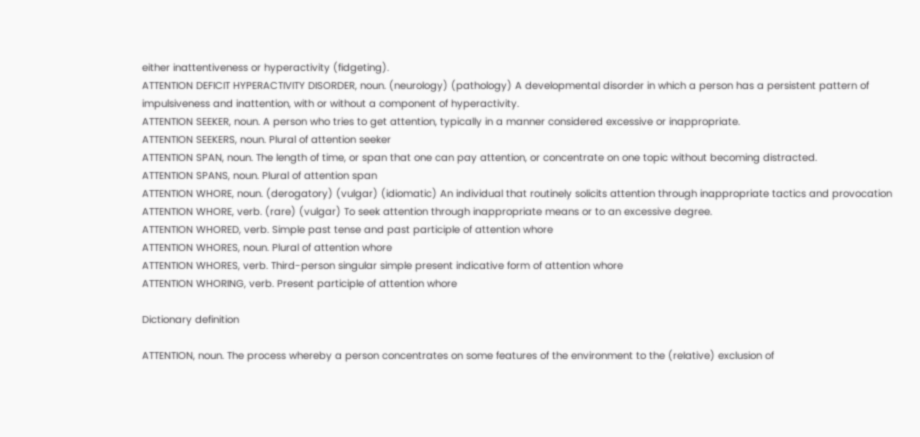either inattentiveness or hyperactivity (fidgeting).
ATTENTION DEFICIT HYPERACTIVITY DISORDER, noun. (neurology) (pathology) A developmental disorder in which a person has a persistent pattern of impulsiveness and inattention, with or without a component of hyperactivity.
ATTENTION SEEKER, noun. A person who tries to get attention, typically in a manner considered excessive or inappropriate.
ATTENTION SEEKERS, noun. Plural of attention seeker
ATTENTION SPAN, noun. The length of time, or span that one can pay attention, or concentrate on one topic without becoming distracted.
ATTENTION SPANS, noun. Plural of attention span
ATTENTION WHORE, noun. (derogatory) (vulgar) (idiomatic) An individual that routinely solicits attention through inappropriate tactics and provocation
ATTENTION WHORE, verb. (rare) (vulgar) To seek attention through inappropriate means or to an excessive degree.
ATTENTION WHORED, verb. Simple past tense and past participle of attention whore
ATTENTION WHORES, noun. Plural of attention whore
ATTENTION WHORES, verb. Third-person singular simple present indicative form of attention whore
ATTENTION WHORING, verb. Present participle of attention whore

Dictionary definition

ATTENTION, noun. The process whereby a person concentrates on some features of the environment to the (relative) exclusion of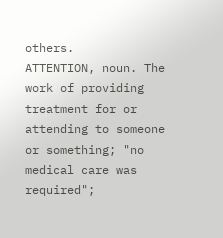others.
ATTENTION, noun. The work of providing treatment for or attending to someone or something; "no medical care was required";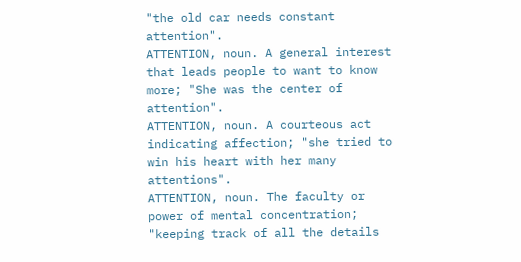"the old car needs constant attention".
ATTENTION, noun. A general interest that leads people to want to know more; "She was the center of attention".
ATTENTION, noun. A courteous act indicating affection; "she tried to win his heart with her many attentions".
ATTENTION, noun. The faculty or power of mental concentration; "keeping track of all the details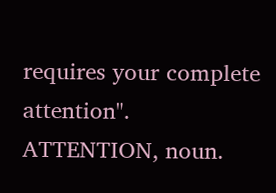requires your complete attention".
ATTENTION, noun.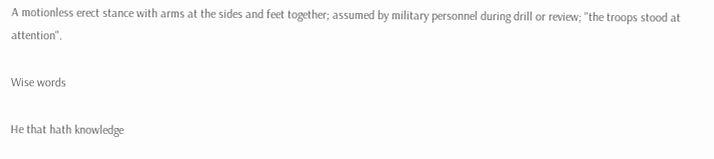A motionless erect stance with arms at the sides and feet together; assumed by military personnel during drill or review; "the troops stood at attention".

Wise words

He that hath knowledge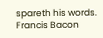spareth his words.
Francis Bacon